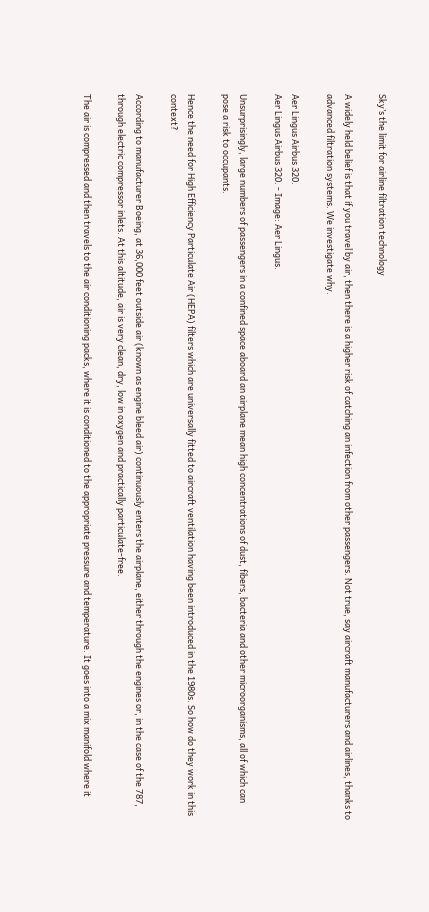Sky’s the limit for airline filtration technology

A widely held belief is that if you travel by air, then there is a higher risk of catching an infection from other passengers. Not true, say aircraft manufacturers and airlines, thanks to advanced filtration systems. We investigate why.

Aer Lingus Airbus 320.
Aer Lingus Airbus 320. - Image: Aer Lingus.

Unsurprisingly, large numbers of passengers in a confined space aboard an airplane mean high concentrations of dust, fibers, bacteria and other microorganisms, all of which can pose a risk to occupants.

Hence the need for High Efficiency Particulate Air (HEPA) filters which are universally fitted to aircraft ventilation having been introduced in the 1980s. So how do they work in this context?

According to manufacturer Boeing, at 36,000 feet outside air (known as engine bleed air) continuously enters the airplane, either through the engines or, in the case of the 787, through electric compressor inlets. At this altitude, air is very clean, dry, low in oxygen and practically particulate-free.

The air is compressed and then travels to the air conditioning packs, where it is conditioned to the appropriate pressure and temperature. It goes into a mix manifold where it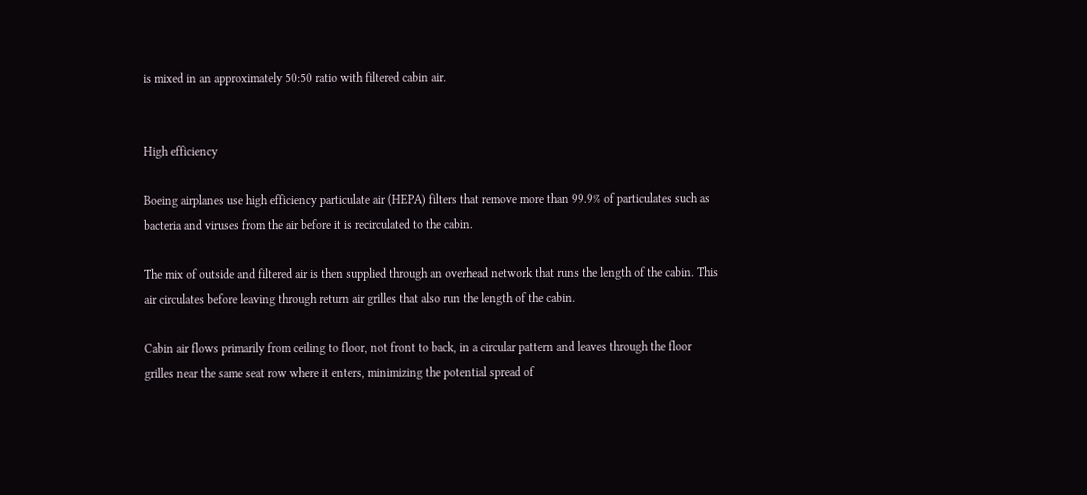is mixed in an approximately 50:50 ratio with filtered cabin air.


High efficiency

Boeing airplanes use high efficiency particulate air (HEPA) filters that remove more than 99.9% of particulates such as bacteria and viruses from the air before it is recirculated to the cabin.

The mix of outside and filtered air is then supplied through an overhead network that runs the length of the cabin. This air circulates before leaving through return air grilles that also run the length of the cabin.

Cabin air flows primarily from ceiling to floor, not front to back, in a circular pattern and leaves through the floor grilles near the same seat row where it enters, minimizing the potential spread of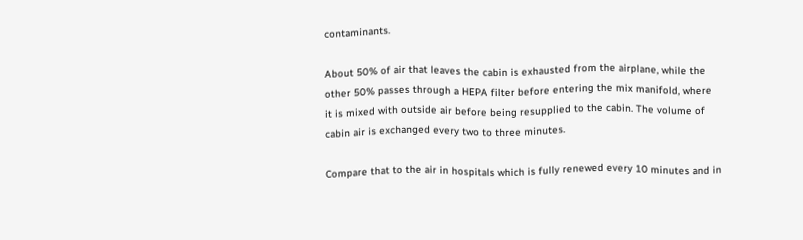contaminants.

About 50% of air that leaves the cabin is exhausted from the airplane, while the other 50% passes through a HEPA filter before entering the mix manifold, where it is mixed with outside air before being resupplied to the cabin. The volume of cabin air is exchanged every two to three minutes.

Compare that to the air in hospitals which is fully renewed every 10 minutes and in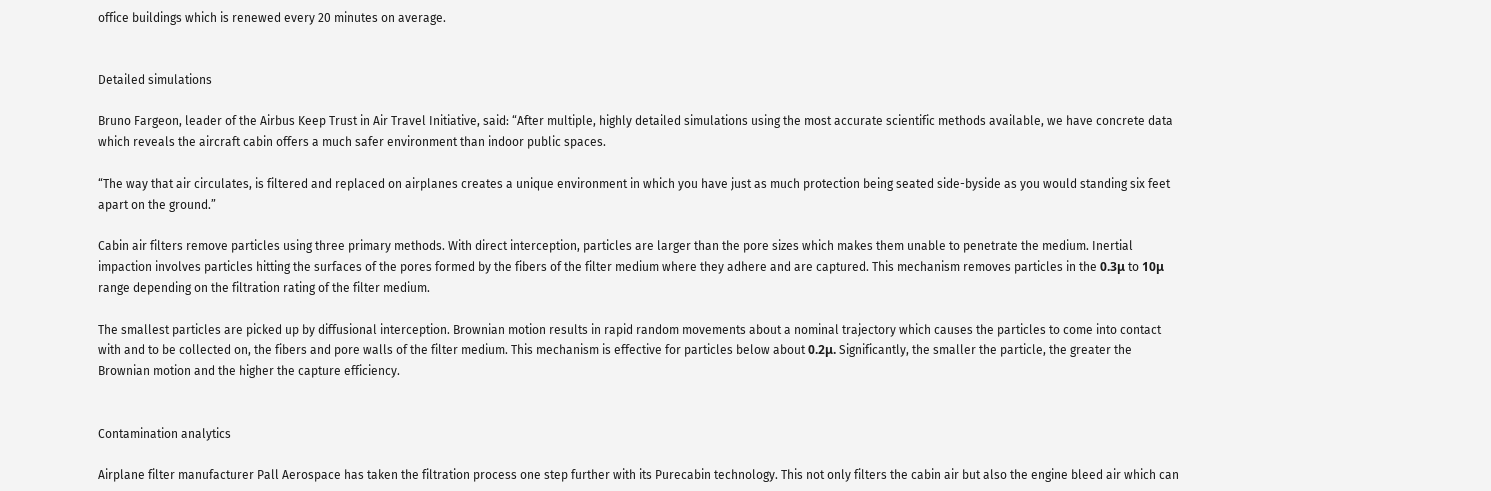office buildings which is renewed every 20 minutes on average.


Detailed simulations

Bruno Fargeon, leader of the Airbus Keep Trust in Air Travel Initiative, said: “After multiple, highly detailed simulations using the most accurate scientific methods available, we have concrete data which reveals the aircraft cabin offers a much safer environment than indoor public spaces.

“The way that air circulates, is filtered and replaced on airplanes creates a unique environment in which you have just as much protection being seated side-byside as you would standing six feet apart on the ground.”

Cabin air filters remove particles using three primary methods. With direct interception, particles are larger than the pore sizes which makes them unable to penetrate the medium. Inertial impaction involves particles hitting the surfaces of the pores formed by the fibers of the filter medium where they adhere and are captured. This mechanism removes particles in the 0.3μ to 10μ range depending on the filtration rating of the filter medium.

The smallest particles are picked up by diffusional interception. Brownian motion results in rapid random movements about a nominal trajectory which causes the particles to come into contact with and to be collected on, the fibers and pore walls of the filter medium. This mechanism is effective for particles below about 0.2μ. Significantly, the smaller the particle, the greater the Brownian motion and the higher the capture efficiency.


Contamination analytics

Airplane filter manufacturer Pall Aerospace has taken the filtration process one step further with its Purecabin technology. This not only filters the cabin air but also the engine bleed air which can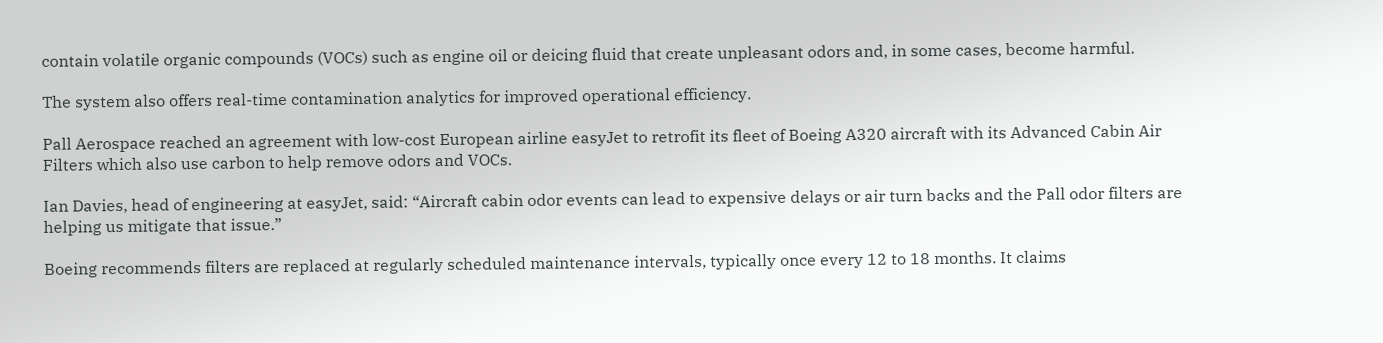contain volatile organic compounds (VOCs) such as engine oil or deicing fluid that create unpleasant odors and, in some cases, become harmful.

The system also offers real-time contamination analytics for improved operational efficiency.

Pall Aerospace reached an agreement with low-cost European airline easyJet to retrofit its fleet of Boeing A320 aircraft with its Advanced Cabin Air Filters which also use carbon to help remove odors and VOCs.

Ian Davies, head of engineering at easyJet, said: “Aircraft cabin odor events can lead to expensive delays or air turn backs and the Pall odor filters are helping us mitigate that issue.”

Boeing recommends filters are replaced at regularly scheduled maintenance intervals, typically once every 12 to 18 months. It claims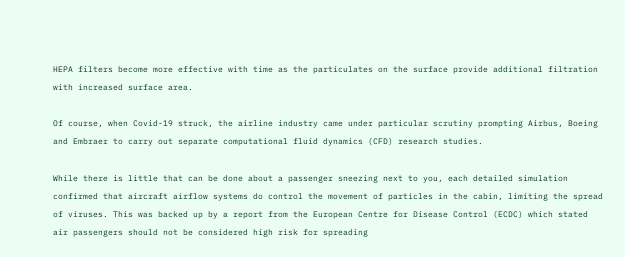HEPA filters become more effective with time as the particulates on the surface provide additional filtration with increased surface area.

Of course, when Covid-19 struck, the airline industry came under particular scrutiny prompting Airbus, Boeing and Embraer to carry out separate computational fluid dynamics (CFD) research studies.

While there is little that can be done about a passenger sneezing next to you, each detailed simulation confirmed that aircraft airflow systems do control the movement of particles in the cabin, limiting the spread of viruses. This was backed up by a report from the European Centre for Disease Control (ECDC) which stated air passengers should not be considered high risk for spreading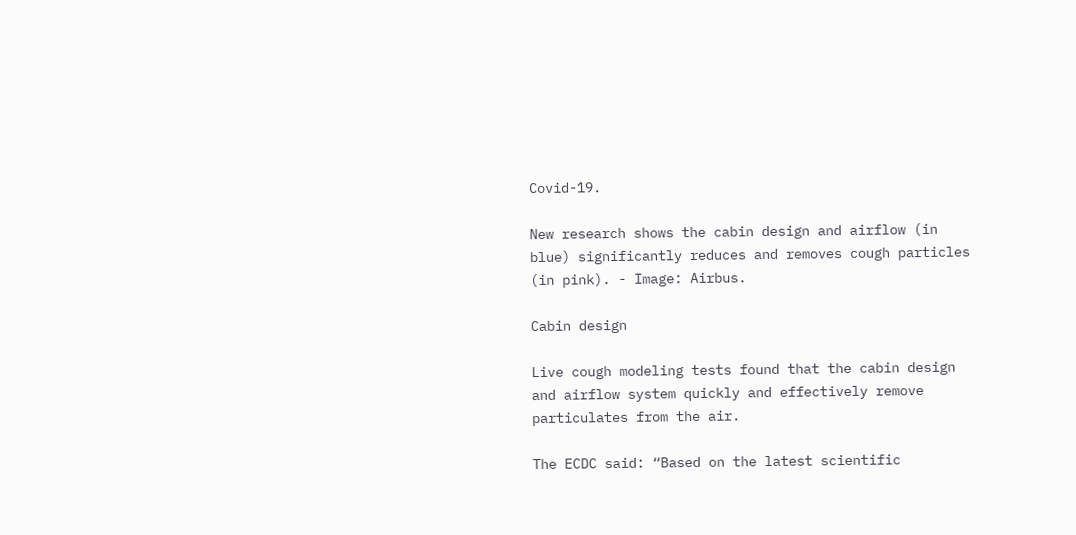Covid-19.

New research shows the cabin design and airflow (in blue) significantly reduces and removes cough particles (in pink). - Image: Airbus.

Cabin design

Live cough modeling tests found that the cabin design and airflow system quickly and effectively remove particulates from the air.

The ECDC said: “Based on the latest scientific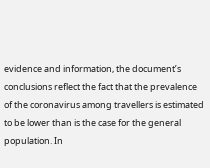evidence and information, the document’s conclusions reflect the fact that the prevalence of the coronavirus among travellers is estimated to be lower than is the case for the general population. In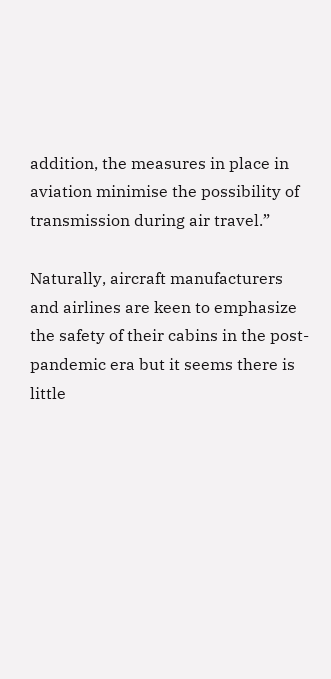addition, the measures in place in aviation minimise the possibility of transmission during air travel.”

Naturally, aircraft manufacturers and airlines are keen to emphasize the safety of their cabins in the post-pandemic era but it seems there is little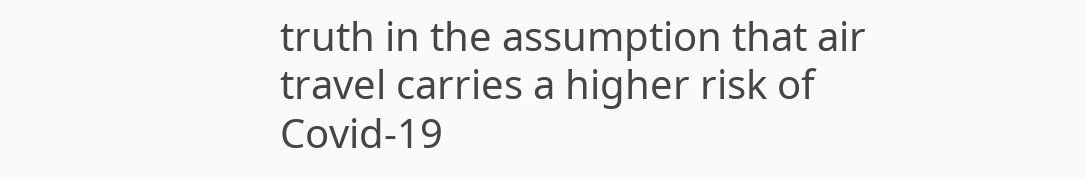truth in the assumption that air travel carries a higher risk of Covid-19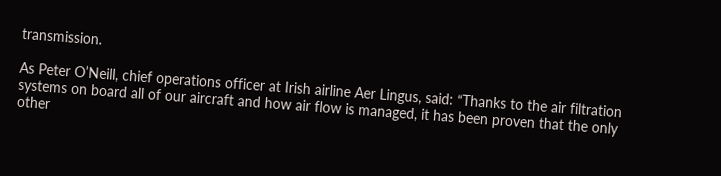transmission.

As Peter O’Neill, chief operations officer at Irish airline Aer Lingus, said: “Thanks to the air filtration systems on board all of our aircraft and how air flow is managed, it has been proven that the only other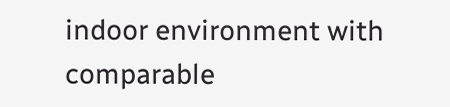indoor environment with comparable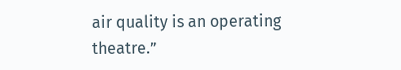air quality is an operating theatre.”